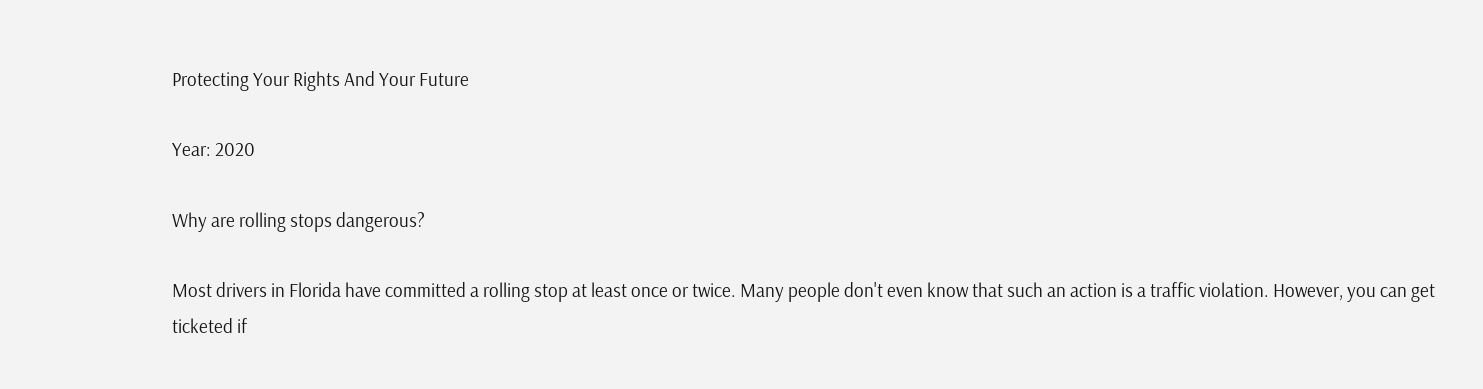Protecting Your Rights And Your Future

Year: 2020

Why are rolling stops dangerous?

Most drivers in Florida have committed a rolling stop at least once or twice. Many people don't even know that such an action is a traffic violation. However, you can get ticketed if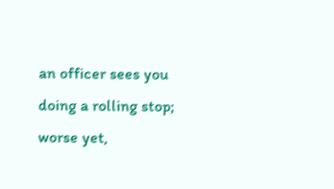an officer sees you doing a rolling stop; worse yet,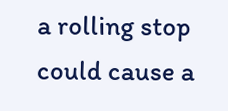a rolling stop could cause a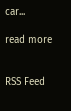car...

read more


RSS Feed